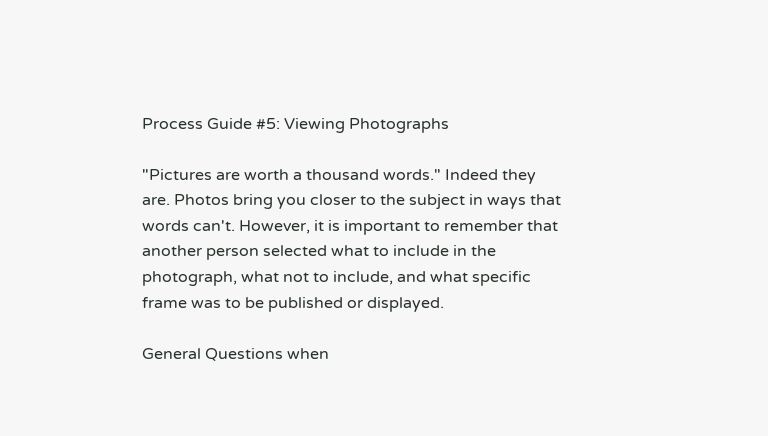Process Guide #5: Viewing Photographs

"Pictures are worth a thousand words." Indeed they are. Photos bring you closer to the subject in ways that words can't. However, it is important to remember that another person selected what to include in the photograph, what not to include, and what specific frame was to be published or displayed.

General Questions when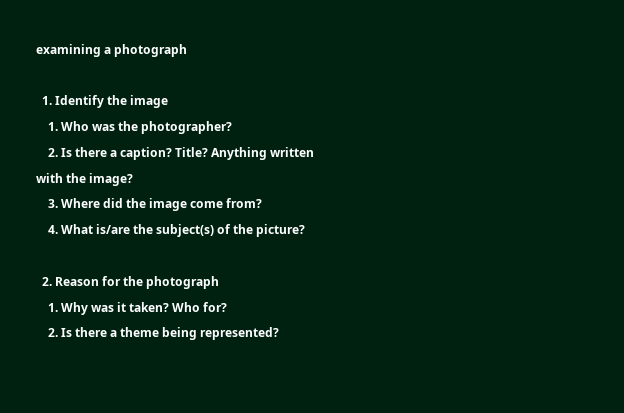examining a photograph

  1. Identify the image
    1. Who was the photographer?
    2. Is there a caption? Title? Anything written with the image?
    3. Where did the image come from?
    4. What is/are the subject(s) of the picture?

  2. Reason for the photograph
    1. Why was it taken? Who for?
    2. Is there a theme being represented?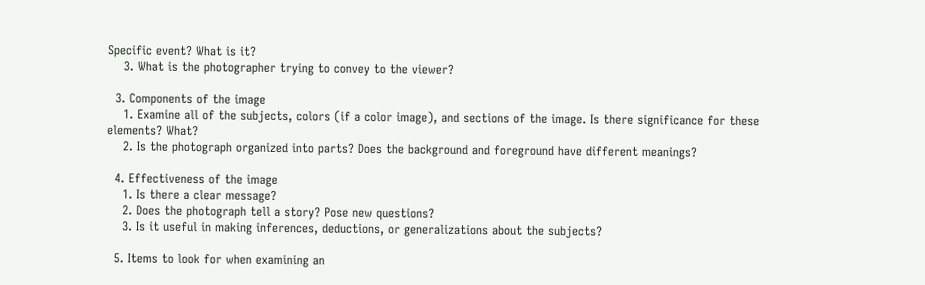Specific event? What is it?
    3. What is the photographer trying to convey to the viewer?

  3. Components of the image
    1. Examine all of the subjects, colors (if a color image), and sections of the image. Is there significance for these elements? What?
    2. Is the photograph organized into parts? Does the background and foreground have different meanings?

  4. Effectiveness of the image
    1. Is there a clear message?
    2. Does the photograph tell a story? Pose new questions?
    3. Is it useful in making inferences, deductions, or generalizations about the subjects?

  5. Items to look for when examining an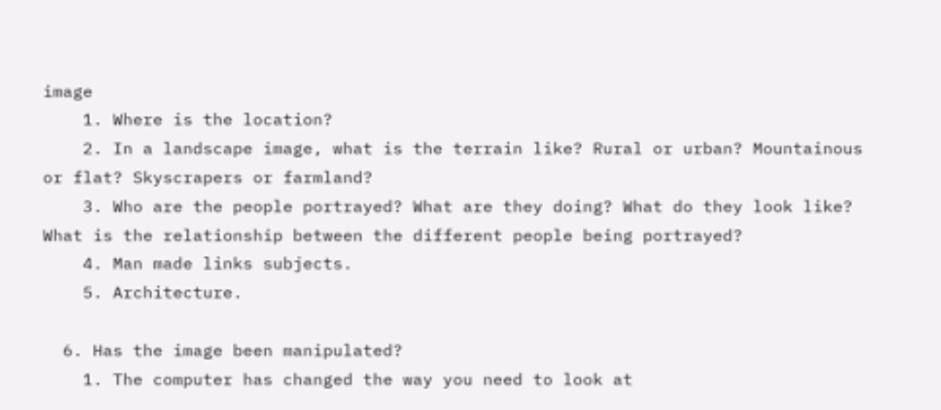image
    1. Where is the location?
    2. In a landscape image, what is the terrain like? Rural or urban? Mountainous or flat? Skyscrapers or farmland?
    3. Who are the people portrayed? What are they doing? What do they look like? What is the relationship between the different people being portrayed?
    4. Man made links subjects.
    5. Architecture.

  6. Has the image been manipulated?
    1. The computer has changed the way you need to look at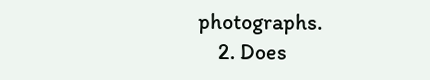photographs.
    2. Does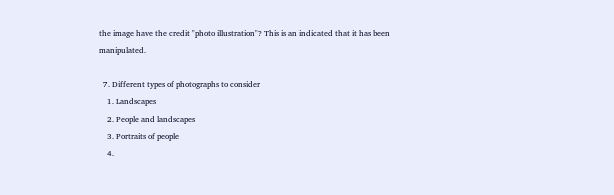the image have the credit "photo illustration"? This is an indicated that it has been manipulated.

  7. Different types of photographs to consider
    1. Landscapes
    2. People and landscapes
    3. Portraits of people
    4.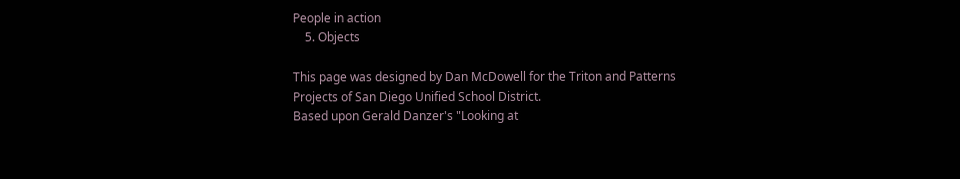People in action
    5. Objects

This page was designed by Dan McDowell for the Triton and Patterns Projects of San Diego Unified School District.
Based upon Gerald Danzer's "Looking at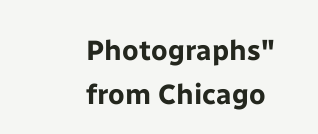Photographs" from Chicago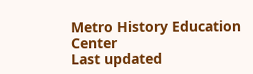Metro History Education Center
Last updated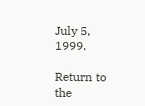July 5, 1999.

Return to the